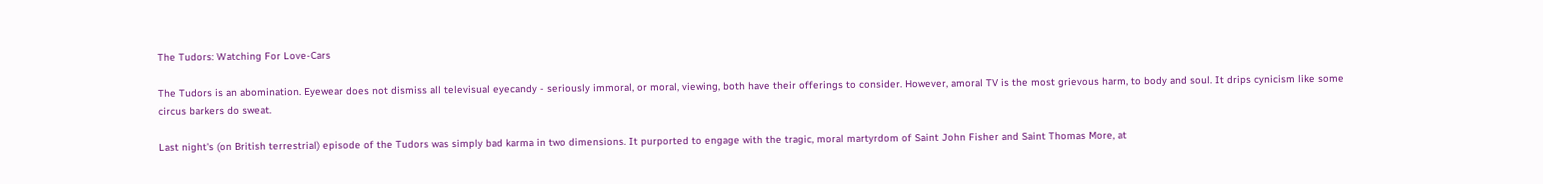The Tudors: Watching For Love-Cars

The Tudors is an abomination. Eyewear does not dismiss all televisual eyecandy - seriously immoral, or moral, viewing, both have their offerings to consider. However, amoral TV is the most grievous harm, to body and soul. It drips cynicism like some circus barkers do sweat.

Last night's (on British terrestrial) episode of the Tudors was simply bad karma in two dimensions. It purported to engage with the tragic, moral martyrdom of Saint John Fisher and Saint Thomas More, at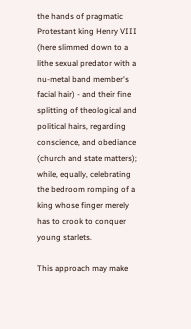the hands of pragmatic Protestant king Henry VIII (here slimmed down to a lithe sexual predator with a nu-metal band member's facial hair) - and their fine splitting of theological and political hairs, regarding conscience, and obediance (church and state matters); while, equally, celebrating the bedroom romping of a king whose finger merely has to crook to conquer young starlets.

This approach may make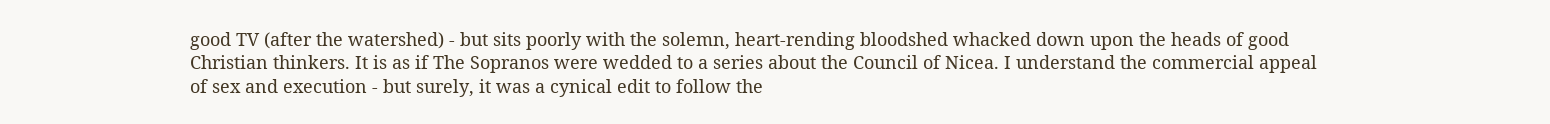good TV (after the watershed) - but sits poorly with the solemn, heart-rending bloodshed whacked down upon the heads of good Christian thinkers. It is as if The Sopranos were wedded to a series about the Council of Nicea. I understand the commercial appeal of sex and execution - but surely, it was a cynical edit to follow the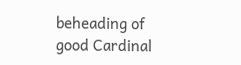beheading of good Cardinal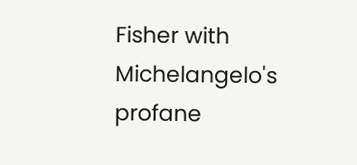Fisher with Michelangelo's profane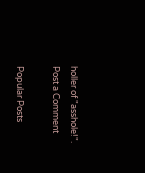holler of "asshole!".
Post a Comment

Popular Posts